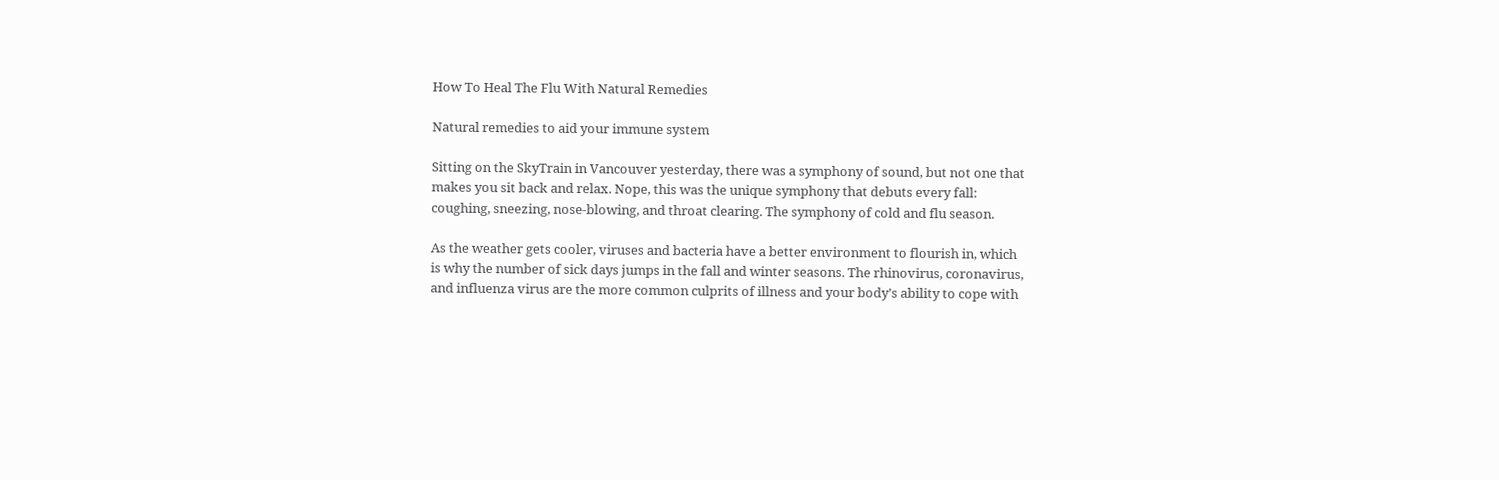How To Heal The Flu With Natural Remedies

Natural remedies to aid your immune system

Sitting on the SkyTrain in Vancouver yesterday, there was a symphony of sound, but not one that makes you sit back and relax. Nope, this was the unique symphony that debuts every fall:
coughing, sneezing, nose-blowing, and throat clearing. The symphony of cold and flu season.

As the weather gets cooler, viruses and bacteria have a better environment to flourish in, which is why the number of sick days jumps in the fall and winter seasons. The rhinovirus, coronavirus, and influenza virus are the more common culprits of illness and your body’s ability to cope with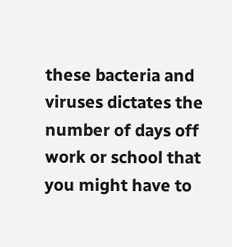these bacteria and viruses dictates the number of days off work or school that you might have to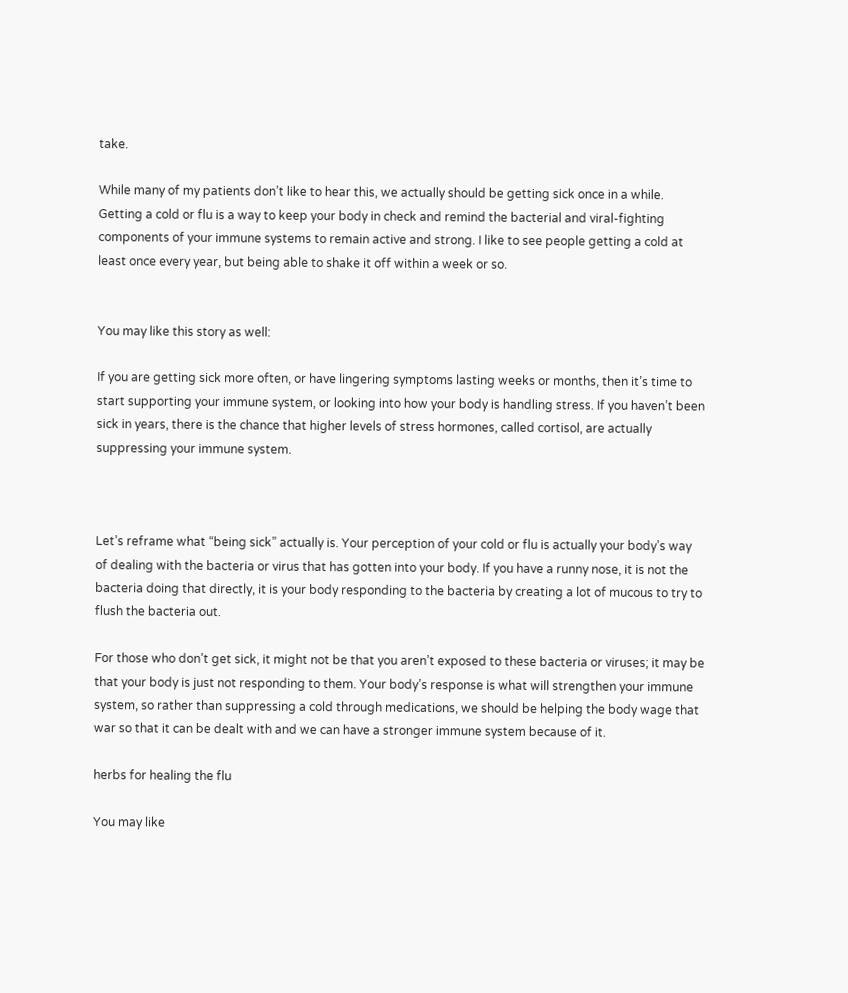take.

While many of my patients don’t like to hear this, we actually should be getting sick once in a while. Getting a cold or flu is a way to keep your body in check and remind the bacterial and viral-fighting components of your immune systems to remain active and strong. I like to see people getting a cold at least once every year, but being able to shake it off within a week or so.


You may like this story as well:

If you are getting sick more often, or have lingering symptoms lasting weeks or months, then it’s time to start supporting your immune system, or looking into how your body is handling stress. If you haven’t been sick in years, there is the chance that higher levels of stress hormones, called cortisol, are actually suppressing your immune system.



Let’s reframe what “being sick” actually is. Your perception of your cold or flu is actually your body’s way of dealing with the bacteria or virus that has gotten into your body. If you have a runny nose, it is not the bacteria doing that directly, it is your body responding to the bacteria by creating a lot of mucous to try to flush the bacteria out.

For those who don’t get sick, it might not be that you aren’t exposed to these bacteria or viruses; it may be that your body is just not responding to them. Your body’s response is what will strengthen your immune system, so rather than suppressing a cold through medications, we should be helping the body wage that war so that it can be dealt with and we can have a stronger immune system because of it.

herbs for healing the flu

You may like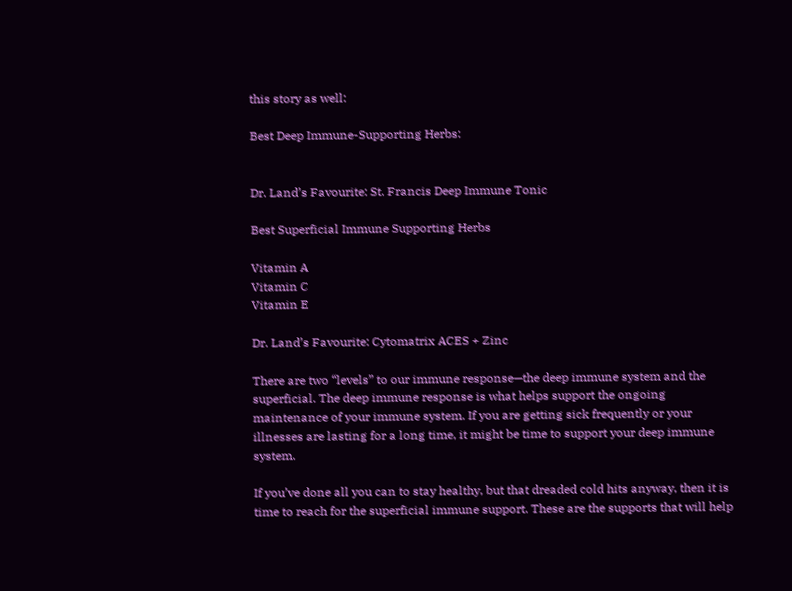this story as well:

Best Deep Immune-Supporting Herbs:


Dr. Land’s Favourite: St. Francis Deep Immune Tonic

Best Superficial Immune Supporting Herbs

Vitamin A
Vitamin C
Vitamin E

Dr. Land’s Favourite: Cytomatrix ACES + Zinc

There are two “levels” to our immune response—the deep immune system and the superficial. The deep immune response is what helps support the ongoing maintenance of your immune system. If you are getting sick frequently or your illnesses are lasting for a long time, it might be time to support your deep immune system.

If you’ve done all you can to stay healthy, but that dreaded cold hits anyway, then it is time to reach for the superficial immune support. These are the supports that will help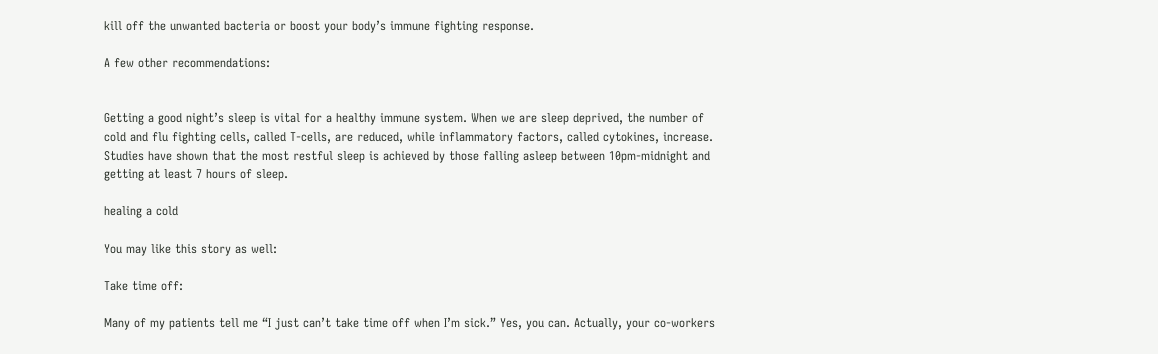kill off the unwanted bacteria or boost your body’s immune fighting response.

A few other recommendations:


Getting a good night’s sleep is vital for a healthy immune system. When we are sleep deprived, the number of cold and flu fighting cells, called T-cells, are reduced, while inflammatory factors, called cytokines, increase. Studies have shown that the most restful sleep is achieved by those falling asleep between 10pm-midnight and getting at least 7 hours of sleep.

healing a cold

You may like this story as well:

Take time off:

Many of my patients tell me “I just can’t take time off when I’m sick.” Yes, you can. Actually, your co-workers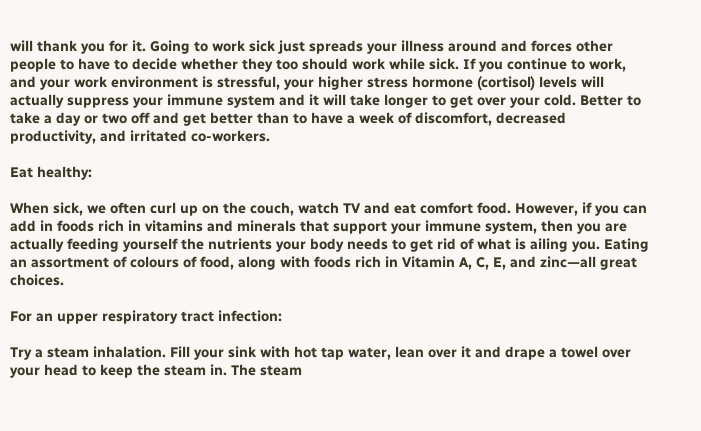will thank you for it. Going to work sick just spreads your illness around and forces other people to have to decide whether they too should work while sick. If you continue to work, and your work environment is stressful, your higher stress hormone (cortisol) levels will actually suppress your immune system and it will take longer to get over your cold. Better to take a day or two off and get better than to have a week of discomfort, decreased productivity, and irritated co-workers.

Eat healthy:

When sick, we often curl up on the couch, watch TV and eat comfort food. However, if you can add in foods rich in vitamins and minerals that support your immune system, then you are actually feeding yourself the nutrients your body needs to get rid of what is ailing you. Eating an assortment of colours of food, along with foods rich in Vitamin A, C, E, and zinc—all great choices.

For an upper respiratory tract infection:

Try a steam inhalation. Fill your sink with hot tap water, lean over it and drape a towel over your head to keep the steam in. The steam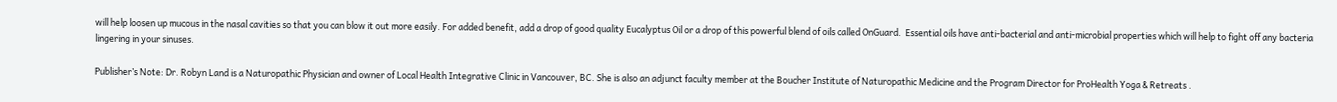will help loosen up mucous in the nasal cavities so that you can blow it out more easily. For added benefit, add a drop of good quality Eucalyptus Oil or a drop of this powerful blend of oils called OnGuard.  Essential oils have anti-bacterial and anti-microbial properties which will help to fight off any bacteria lingering in your sinuses.

Publisher’s Note: Dr. Robyn Land is a Naturopathic Physician and owner of Local Health Integrative Clinic in Vancouver, BC. She is also an adjunct faculty member at the Boucher Institute of Naturopathic Medicine and the Program Director for ProHealth Yoga & Retreats .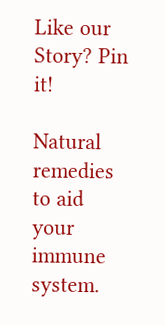Like our Story? Pin it!

Natural remedies to aid your immune system.